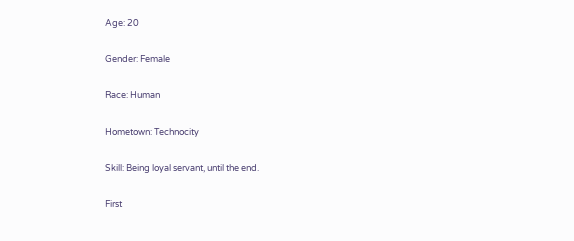Age: 20

Gender: Female

Race: Human

Hometown: Technocity

Skill: Being loyal servant, until the end.

First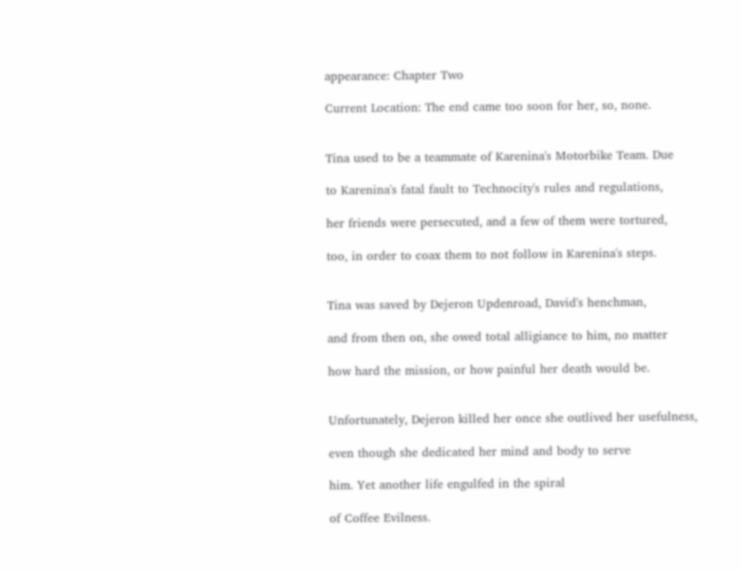appearance: Chapter Two

Current Location: The end came too soon for her, so, none.


Tina used to be a teammate of Karenina's Motorbike Team. Due

to Karenina's fatal fault to Technocity's rules and regulations,

her friends were persecuted, and a few of them were tortured,

too, in order to coax them to not follow in Karenina's steps.


Tina was saved by Dejeron Updenroad, David's henchman,

and from then on, she owed total alligiance to him, no matter

how hard the mission, or how painful her death would be.


Unfortunately, Dejeron killed her once she outlived her usefulness,

even though she dedicated her mind and body to serve

him. Yet another life engulfed in the spiral

of Coffee Evilness.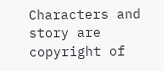Characters and story are copyright of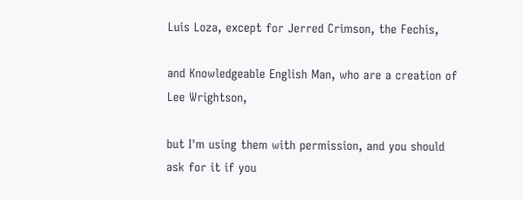Luis Loza, except for Jerred Crimson, the Fechis,

and Knowledgeable English Man, who are a creation of Lee Wrightson,

but I'm using them with permission, and you should ask for it if you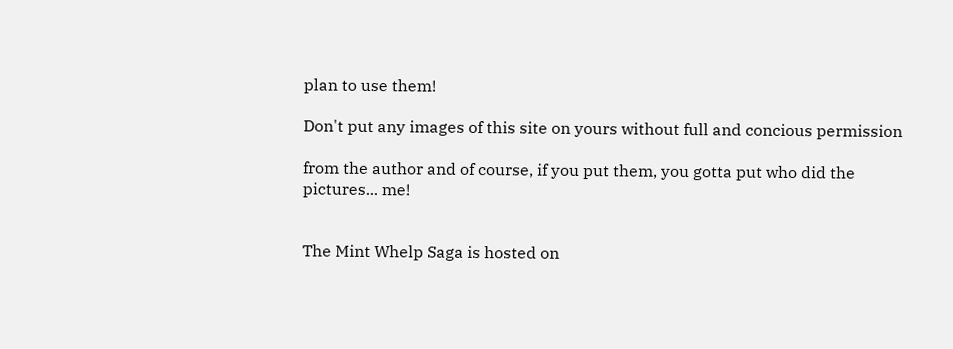plan to use them!

Don't put any images of this site on yours without full and concious permission

from the author and of course, if you put them, you gotta put who did the pictures... me!


The Mint Whelp Saga is hosted on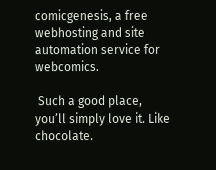comicgenesis, a free webhosting and site automation service for webcomics.

 Such a good place, you’ll simply love it. Like chocolate.